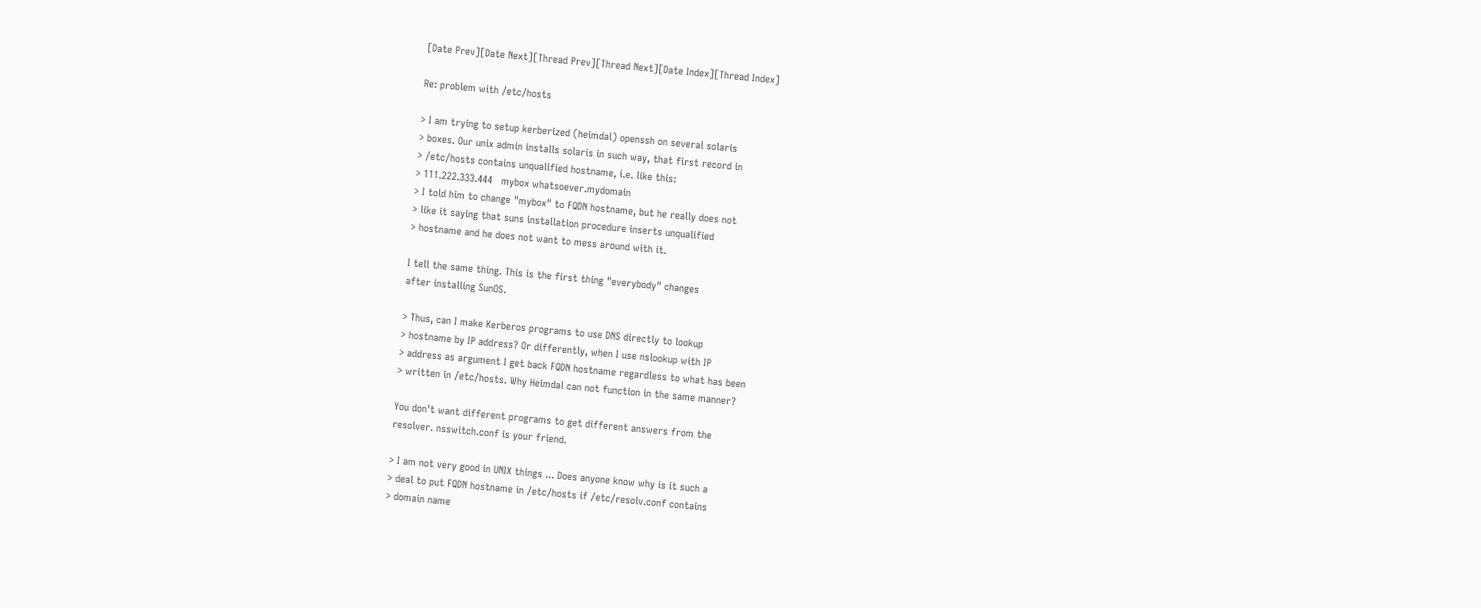[Date Prev][Date Next][Thread Prev][Thread Next][Date Index][Thread Index]

Re: problem with /etc/hosts

> I am trying to setup kerberized (heimdal) openssh on several solaris
> boxes. Our unix admin installs solaris in such way, that first record in
> /etc/hosts contains unqualified hostname, i.e. like this:
> 111.222.333.444   mybox whatsoever.mydomain
> I told him to change "mybox" to FQDN hostname, but he really does not
> like it saying that suns installation procedure inserts unqualified
> hostname and he does not want to mess around with it.

I tell the same thing. This is the first thing "everybody" changes
after installing SunOS.

> Thus, can I make Kerberos programs to use DNS directly to lookup
> hostname by IP address? Or differently, when I use nslookup with IP
> address as argument I get back FQDN hostname regardless to what has been
> written in /etc/hosts. Why Heimdal can not function in the same manner?

You don't want different programs to get different answers from the
resolver. nsswitch.conf is your friend.

> I am not very good in UNIX things ... Does anyone know why is it such a
> deal to put FQDN hostname in /etc/hosts if /etc/resolv.conf contains
> domain name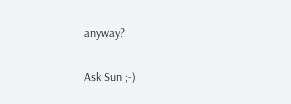anyway?

Ask Sun ;-)